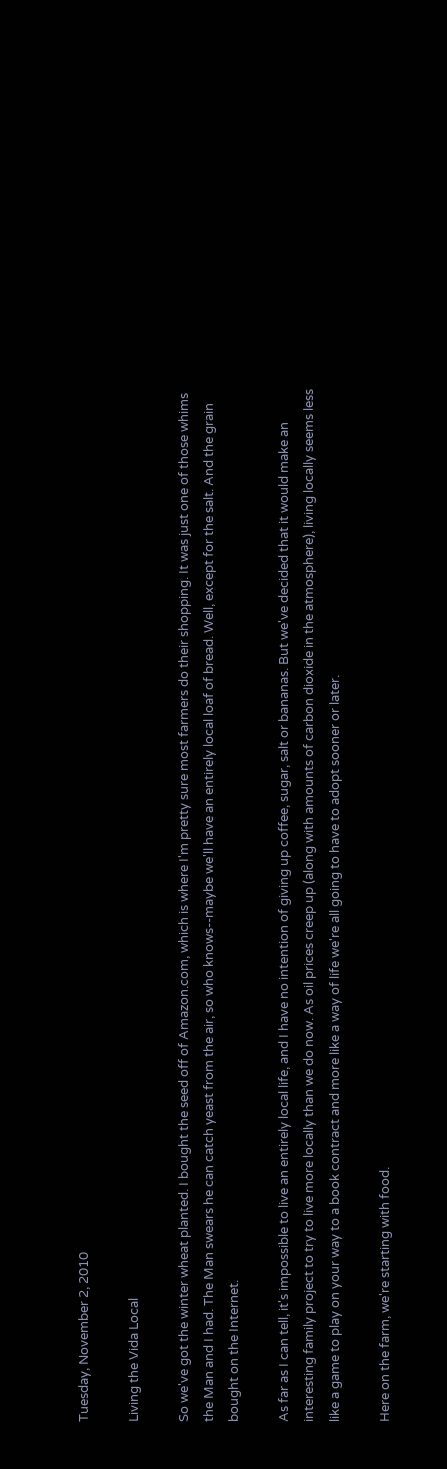Tuesday, November 2, 2010

Living the Vida Local

So we've got the winter wheat planted. I bought the seed off of Amazon.com, which is where I'm pretty sure most farmers do their shopping. It was just one of those whims the Man and I had. The Man swears he can catch yeast from the air, so who knows--maybe we'll have an entirely local loaf of bread. Well, except for the salt. And the grain bought on the Internet.

As far as I can tell, it's impossible to live an entirely local life, and I have no intention of giving up coffee, sugar, salt or bananas. But we've decided that it would make an interesting family project to try to live more locally than we do now. As oil prices creep up (along with amounts of carbon dioxide in the atmosphere), living locally seems less like a game to play on your way to a book contract and more like a way of life we're all going to have to adopt sooner or later.

Here on the farm, we're starting with food.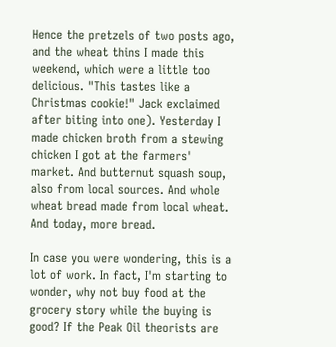Hence the pretzels of two posts ago, and the wheat thins I made this weekend, which were a little too delicious. "This tastes like a Christmas cookie!" Jack exclaimed after biting into one). Yesterday I made chicken broth from a stewing chicken I got at the farmers' market. And butternut squash soup, also from local sources. And whole wheat bread made from local wheat. And today, more bread.

In case you were wondering, this is a lot of work. In fact, I'm starting to wonder, why not buy food at the grocery story while the buying is good? If the Peak Oil theorists are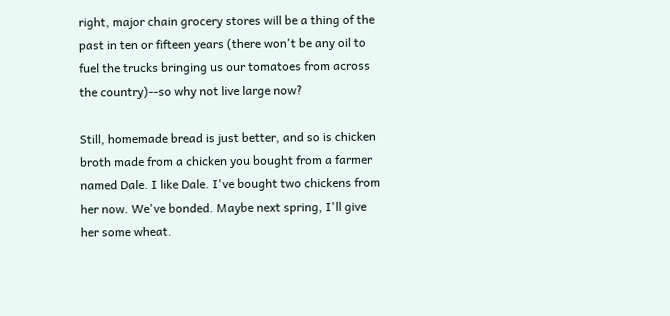right, major chain grocery stores will be a thing of the past in ten or fifteen years (there won't be any oil to fuel the trucks bringing us our tomatoes from across the country)--so why not live large now?

Still, homemade bread is just better, and so is chicken broth made from a chicken you bought from a farmer named Dale. I like Dale. I've bought two chickens from her now. We've bonded. Maybe next spring, I'll give her some wheat.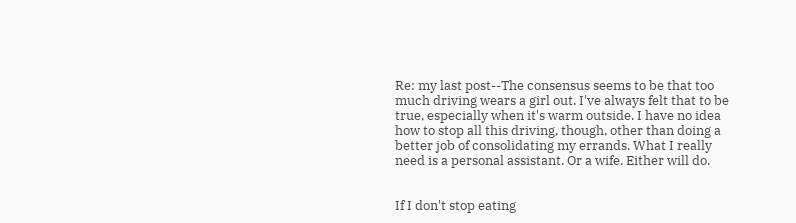Re: my last post--The consensus seems to be that too much driving wears a girl out. I've always felt that to be true, especially when it's warm outside. I have no idea how to stop all this driving, though, other than doing a better job of consolidating my errands. What I really need is a personal assistant. Or a wife. Either will do.


If I don't stop eating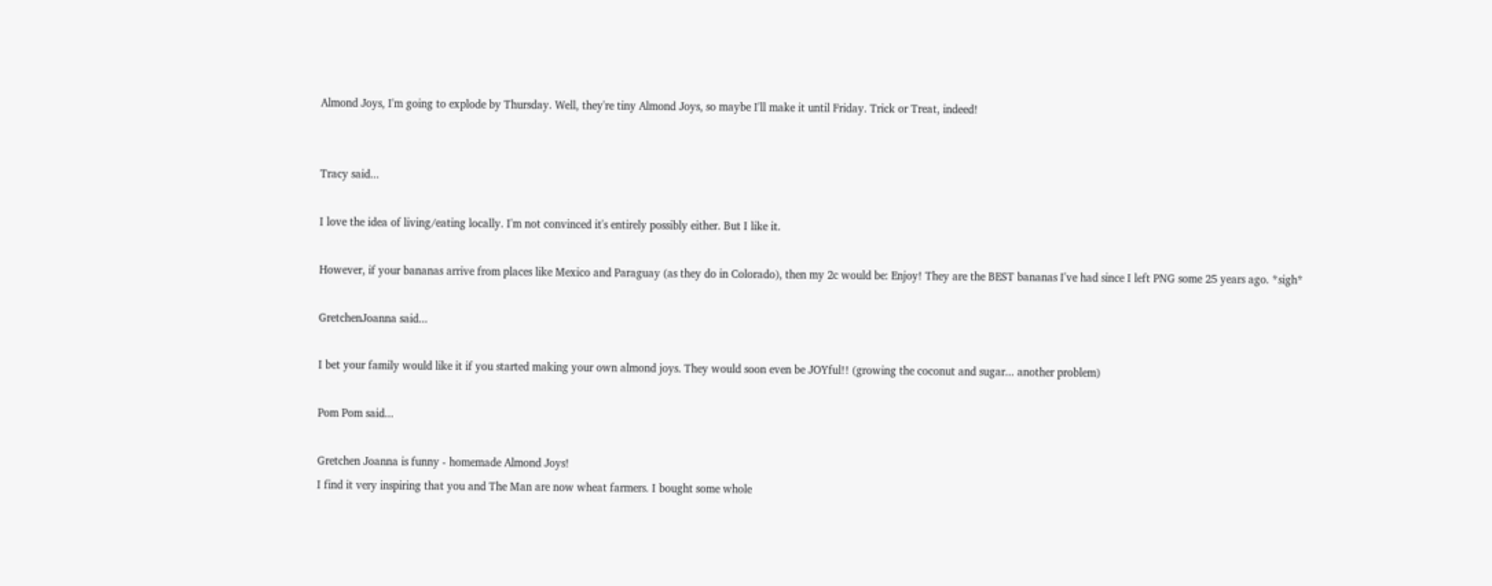Almond Joys, I'm going to explode by Thursday. Well, they're tiny Almond Joys, so maybe I'll make it until Friday. Trick or Treat, indeed!


Tracy said...

I love the idea of living/eating locally. I'm not convinced it's entirely possibly either. But I like it.

However, if your bananas arrive from places like Mexico and Paraguay (as they do in Colorado), then my 2c would be: Enjoy! They are the BEST bananas I've had since I left PNG some 25 years ago. *sigh*

GretchenJoanna said...

I bet your family would like it if you started making your own almond joys. They would soon even be JOYful!! (growing the coconut and sugar... another problem)

Pom Pom said...

Gretchen Joanna is funny - homemade Almond Joys!
I find it very inspiring that you and The Man are now wheat farmers. I bought some whole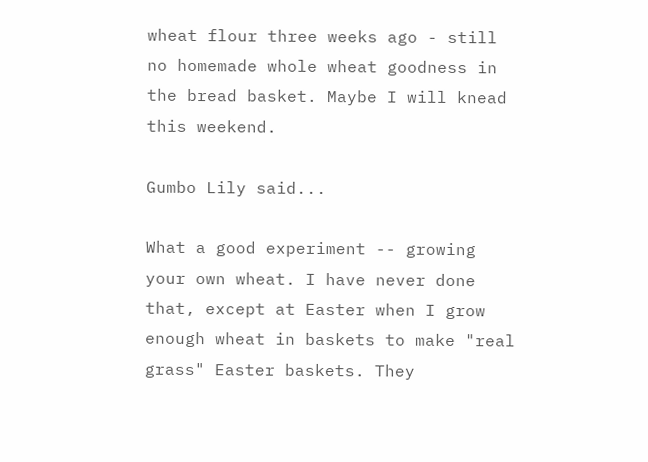wheat flour three weeks ago - still no homemade whole wheat goodness in the bread basket. Maybe I will knead this weekend.

Gumbo Lily said...

What a good experiment -- growing your own wheat. I have never done that, except at Easter when I grow enough wheat in baskets to make "real grass" Easter baskets. They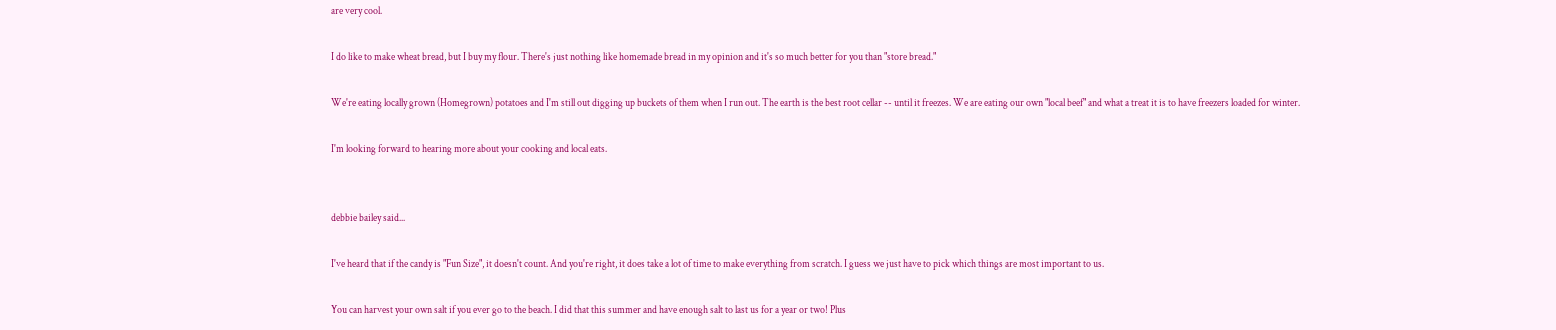are very cool.

I do like to make wheat bread, but I buy my flour. There's just nothing like homemade bread in my opinion and it's so much better for you than "store bread."

We're eating locally grown (Homegrown) potatoes and I'm still out digging up buckets of them when I run out. The earth is the best root cellar -- until it freezes. We are eating our own "local beef" and what a treat it is to have freezers loaded for winter.

I'm looking forward to hearing more about your cooking and local eats.


debbie bailey said...

I've heard that if the candy is "Fun Size", it doesn't count. And you're right, it does take a lot of time to make everything from scratch. I guess we just have to pick which things are most important to us.

You can harvest your own salt if you ever go to the beach. I did that this summer and have enough salt to last us for a year or two! Plus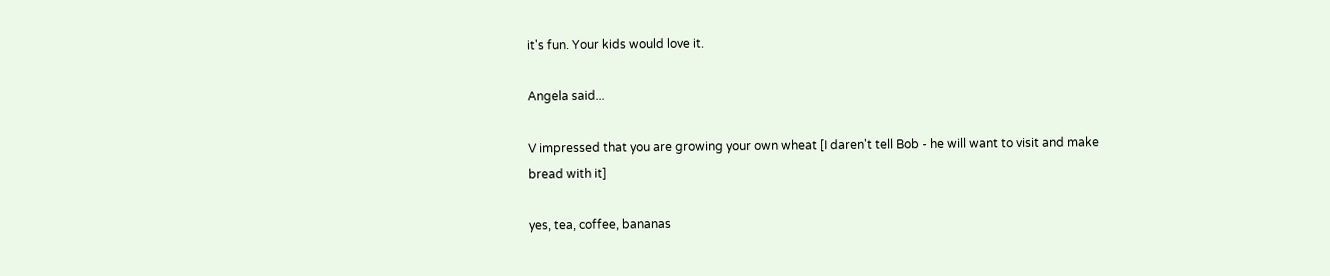it's fun. Your kids would love it.

Angela said...

V impressed that you are growing your own wheat [I daren't tell Bob - he will want to visit and make bread with it]

yes, tea, coffee, bananas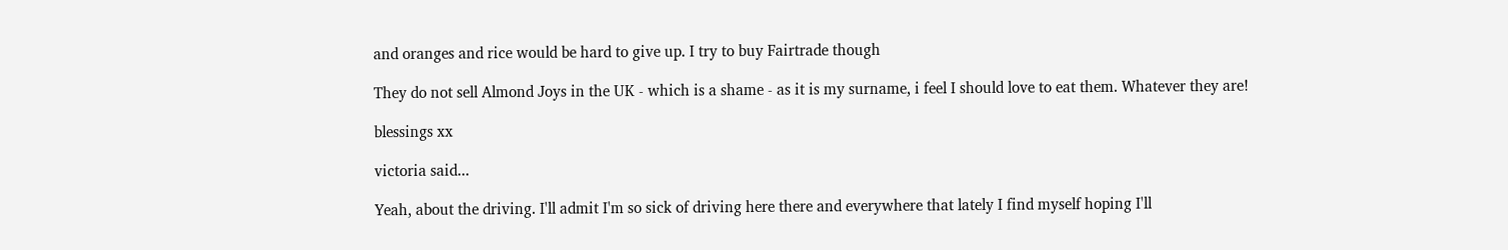and oranges and rice would be hard to give up. I try to buy Fairtrade though

They do not sell Almond Joys in the UK - which is a shame - as it is my surname, i feel I should love to eat them. Whatever they are!

blessings xx

victoria said...

Yeah, about the driving. I'll admit I'm so sick of driving here there and everywhere that lately I find myself hoping I'll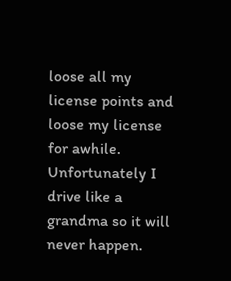loose all my license points and loose my license for awhile. Unfortunately I drive like a grandma so it will never happen.